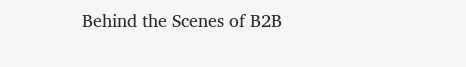Behind the Scenes of B2B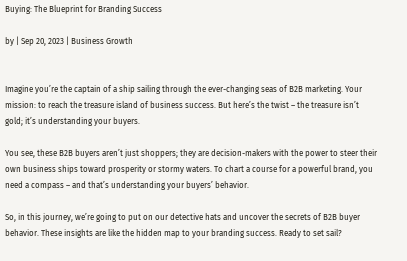Buying: The Blueprint for Branding Success

by | Sep 20, 2023 | Business Growth


Imagine you’re the captain of a ship sailing through the ever-changing seas of B2B marketing. Your mission: to reach the treasure island of business success. But here’s the twist – the treasure isn’t gold; it’s understanding your buyers.

You see, these B2B buyers aren’t just shoppers; they are decision-makers with the power to steer their own business ships toward prosperity or stormy waters. To chart a course for a powerful brand, you need a compass – and that’s understanding your buyers’ behavior.

So, in this journey, we’re going to put on our detective hats and uncover the secrets of B2B buyer behavior. These insights are like the hidden map to your branding success. Ready to set sail?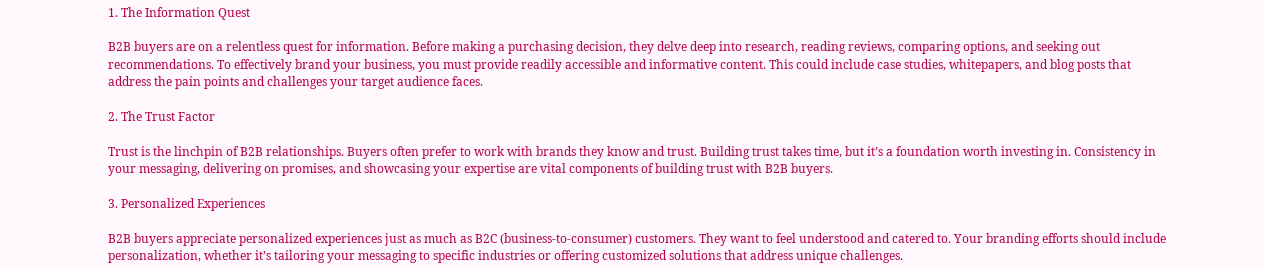1. The Information Quest

B2B buyers are on a relentless quest for information. Before making a purchasing decision, they delve deep into research, reading reviews, comparing options, and seeking out recommendations. To effectively brand your business, you must provide readily accessible and informative content. This could include case studies, whitepapers, and blog posts that address the pain points and challenges your target audience faces.

2. The Trust Factor

Trust is the linchpin of B2B relationships. Buyers often prefer to work with brands they know and trust. Building trust takes time, but it’s a foundation worth investing in. Consistency in your messaging, delivering on promises, and showcasing your expertise are vital components of building trust with B2B buyers.

3. Personalized Experiences

B2B buyers appreciate personalized experiences just as much as B2C (business-to-consumer) customers. They want to feel understood and catered to. Your branding efforts should include personalization, whether it’s tailoring your messaging to specific industries or offering customized solutions that address unique challenges.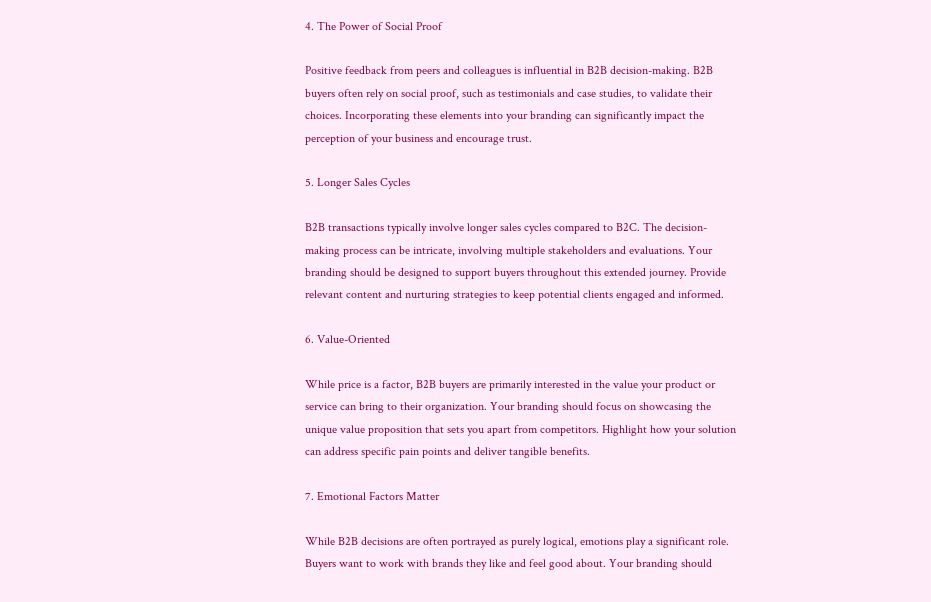4. The Power of Social Proof

Positive feedback from peers and colleagues is influential in B2B decision-making. B2B buyers often rely on social proof, such as testimonials and case studies, to validate their choices. Incorporating these elements into your branding can significantly impact the perception of your business and encourage trust.

5. Longer Sales Cycles

B2B transactions typically involve longer sales cycles compared to B2C. The decision-making process can be intricate, involving multiple stakeholders and evaluations. Your branding should be designed to support buyers throughout this extended journey. Provide relevant content and nurturing strategies to keep potential clients engaged and informed.

6. Value-Oriented

While price is a factor, B2B buyers are primarily interested in the value your product or service can bring to their organization. Your branding should focus on showcasing the unique value proposition that sets you apart from competitors. Highlight how your solution can address specific pain points and deliver tangible benefits.

7. Emotional Factors Matter

While B2B decisions are often portrayed as purely logical, emotions play a significant role. Buyers want to work with brands they like and feel good about. Your branding should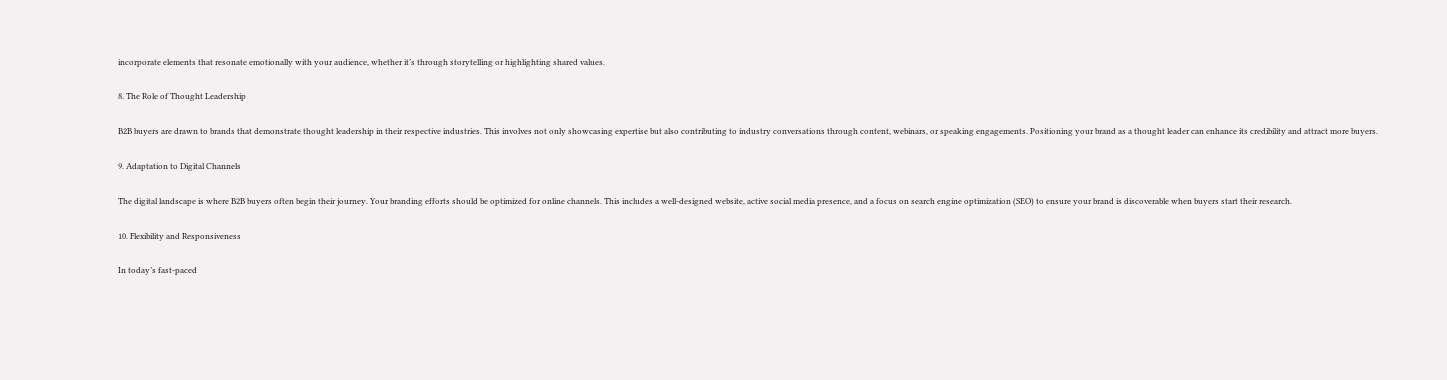incorporate elements that resonate emotionally with your audience, whether it’s through storytelling or highlighting shared values.

8. The Role of Thought Leadership

B2B buyers are drawn to brands that demonstrate thought leadership in their respective industries. This involves not only showcasing expertise but also contributing to industry conversations through content, webinars, or speaking engagements. Positioning your brand as a thought leader can enhance its credibility and attract more buyers.

9. Adaptation to Digital Channels

The digital landscape is where B2B buyers often begin their journey. Your branding efforts should be optimized for online channels. This includes a well-designed website, active social media presence, and a focus on search engine optimization (SEO) to ensure your brand is discoverable when buyers start their research.

10. Flexibility and Responsiveness

In today’s fast-paced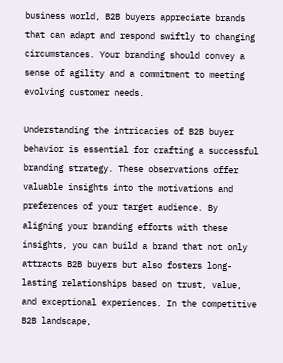business world, B2B buyers appreciate brands that can adapt and respond swiftly to changing circumstances. Your branding should convey a sense of agility and a commitment to meeting evolving customer needs.

Understanding the intricacies of B2B buyer behavior is essential for crafting a successful branding strategy. These observations offer valuable insights into the motivations and preferences of your target audience. By aligning your branding efforts with these insights, you can build a brand that not only attracts B2B buyers but also fosters long-lasting relationships based on trust, value, and exceptional experiences. In the competitive B2B landscape,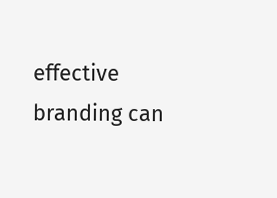effective branding can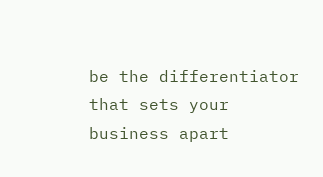be the differentiator that sets your business apart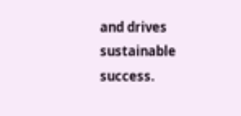and drives sustainable success.